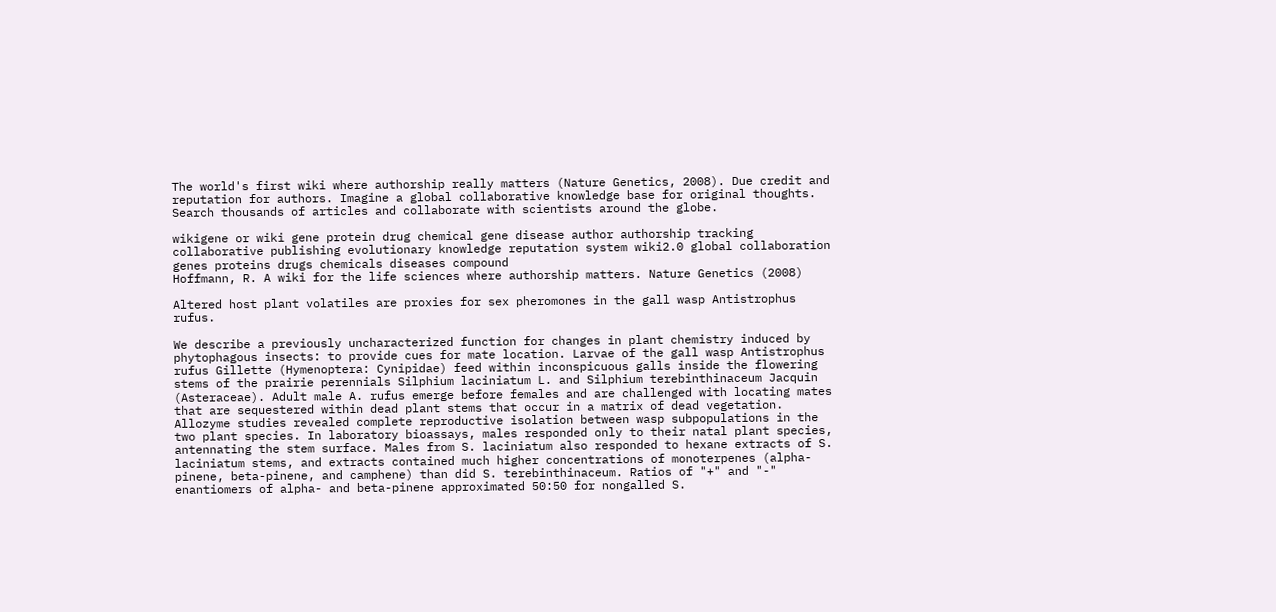The world's first wiki where authorship really matters (Nature Genetics, 2008). Due credit and reputation for authors. Imagine a global collaborative knowledge base for original thoughts. Search thousands of articles and collaborate with scientists around the globe.

wikigene or wiki gene protein drug chemical gene disease author authorship tracking collaborative publishing evolutionary knowledge reputation system wiki2.0 global collaboration genes proteins drugs chemicals diseases compound
Hoffmann, R. A wiki for the life sciences where authorship matters. Nature Genetics (2008)

Altered host plant volatiles are proxies for sex pheromones in the gall wasp Antistrophus rufus.

We describe a previously uncharacterized function for changes in plant chemistry induced by phytophagous insects: to provide cues for mate location. Larvae of the gall wasp Antistrophus rufus Gillette (Hymenoptera: Cynipidae) feed within inconspicuous galls inside the flowering stems of the prairie perennials Silphium laciniatum L. and Silphium terebinthinaceum Jacquin (Asteraceae). Adult male A. rufus emerge before females and are challenged with locating mates that are sequestered within dead plant stems that occur in a matrix of dead vegetation. Allozyme studies revealed complete reproductive isolation between wasp subpopulations in the two plant species. In laboratory bioassays, males responded only to their natal plant species, antennating the stem surface. Males from S. laciniatum also responded to hexane extracts of S. laciniatum stems, and extracts contained much higher concentrations of monoterpenes (alpha-pinene, beta-pinene, and camphene) than did S. terebinthinaceum. Ratios of "+" and "-" enantiomers of alpha- and beta-pinene approximated 50:50 for nongalled S.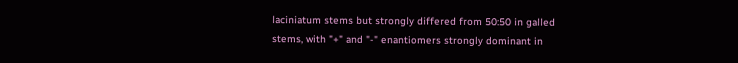laciniatum stems but strongly differed from 50:50 in galled stems, with "+" and "-" enantiomers strongly dominant in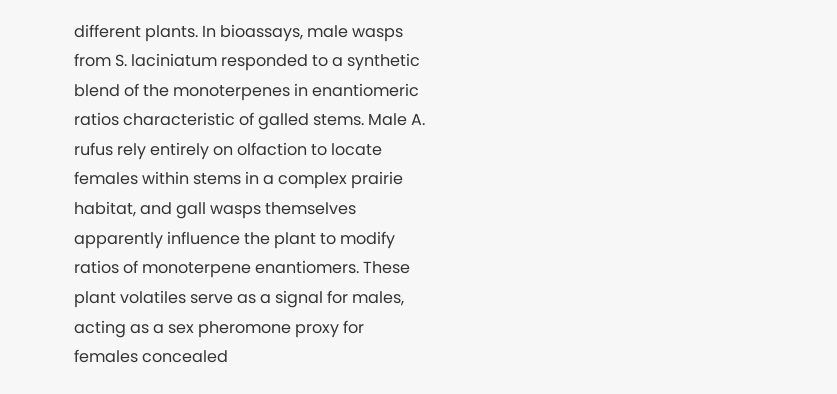different plants. In bioassays, male wasps from S. laciniatum responded to a synthetic blend of the monoterpenes in enantiomeric ratios characteristic of galled stems. Male A. rufus rely entirely on olfaction to locate females within stems in a complex prairie habitat, and gall wasps themselves apparently influence the plant to modify ratios of monoterpene enantiomers. These plant volatiles serve as a signal for males, acting as a sex pheromone proxy for females concealed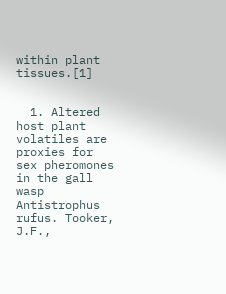within plant tissues.[1]


  1. Altered host plant volatiles are proxies for sex pheromones in the gall wasp Antistrophus rufus. Tooker, J.F.,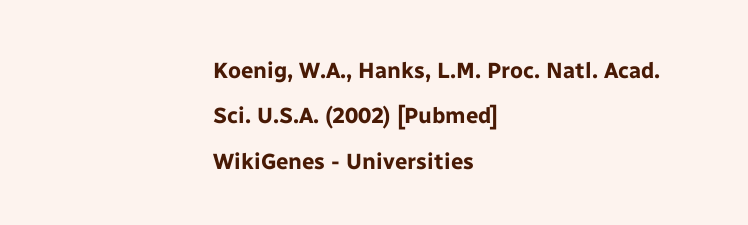Koenig, W.A., Hanks, L.M. Proc. Natl. Acad. Sci. U.S.A. (2002) [Pubmed]
WikiGenes - Universities